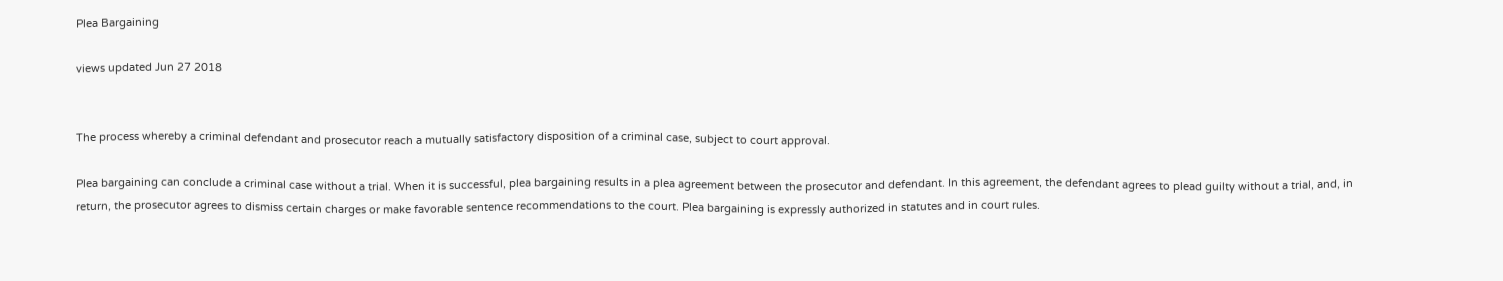Plea Bargaining

views updated Jun 27 2018


The process whereby a criminal defendant and prosecutor reach a mutually satisfactory disposition of a criminal case, subject to court approval.

Plea bargaining can conclude a criminal case without a trial. When it is successful, plea bargaining results in a plea agreement between the prosecutor and defendant. In this agreement, the defendant agrees to plead guilty without a trial, and, in return, the prosecutor agrees to dismiss certain charges or make favorable sentence recommendations to the court. Plea bargaining is expressly authorized in statutes and in court rules.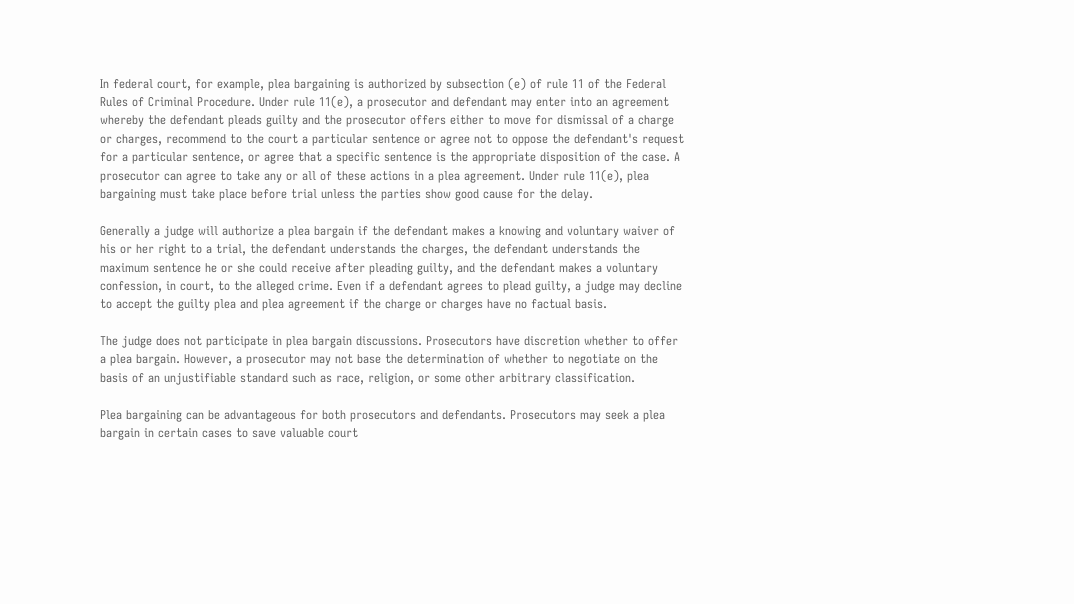In federal court, for example, plea bargaining is authorized by subsection (e) of rule 11 of the Federal Rules of Criminal Procedure. Under rule 11(e), a prosecutor and defendant may enter into an agreement whereby the defendant pleads guilty and the prosecutor offers either to move for dismissal of a charge or charges, recommend to the court a particular sentence or agree not to oppose the defendant's request for a particular sentence, or agree that a specific sentence is the appropriate disposition of the case. A prosecutor can agree to take any or all of these actions in a plea agreement. Under rule 11(e), plea bargaining must take place before trial unless the parties show good cause for the delay.

Generally a judge will authorize a plea bargain if the defendant makes a knowing and voluntary waiver of his or her right to a trial, the defendant understands the charges, the defendant understands the maximum sentence he or she could receive after pleading guilty, and the defendant makes a voluntary confession, in court, to the alleged crime. Even if a defendant agrees to plead guilty, a judge may decline to accept the guilty plea and plea agreement if the charge or charges have no factual basis.

The judge does not participate in plea bargain discussions. Prosecutors have discretion whether to offer a plea bargain. However, a prosecutor may not base the determination of whether to negotiate on the basis of an unjustifiable standard such as race, religion, or some other arbitrary classification.

Plea bargaining can be advantageous for both prosecutors and defendants. Prosecutors may seek a plea bargain in certain cases to save valuable court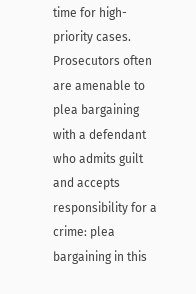time for high-priority cases. Prosecutors often are amenable to plea bargaining with a defendant who admits guilt and accepts responsibility for a crime: plea bargaining in this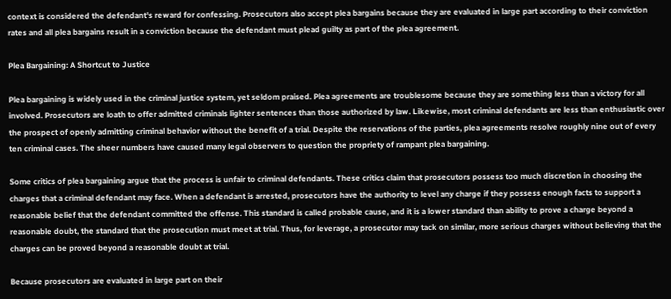context is considered the defendant's reward for confessing. Prosecutors also accept plea bargains because they are evaluated in large part according to their conviction rates and all plea bargains result in a conviction because the defendant must plead guilty as part of the plea agreement.

Plea Bargaining: A Shortcut to Justice

Plea bargaining is widely used in the criminal justice system, yet seldom praised. Plea agreements are troublesome because they are something less than a victory for all involved. Prosecutors are loath to offer admitted criminals lighter sentences than those authorized by law. Likewise, most criminal defendants are less than enthusiastic over the prospect of openly admitting criminal behavior without the benefit of a trial. Despite the reservations of the parties, plea agreements resolve roughly nine out of every ten criminal cases. The sheer numbers have caused many legal observers to question the propriety of rampant plea bargaining.

Some critics of plea bargaining argue that the process is unfair to criminal defendants. These critics claim that prosecutors possess too much discretion in choosing the charges that a criminal defendant may face. When a defendant is arrested, prosecutors have the authority to level any charge if they possess enough facts to support a reasonable belief that the defendant committed the offense. This standard is called probable cause, and it is a lower standard than ability to prove a charge beyond a reasonable doubt, the standard that the prosecution must meet at trial. Thus, for leverage, a prosecutor may tack on similar, more serious charges without believing that the charges can be proved beyond a reasonable doubt at trial.

Because prosecutors are evaluated in large part on their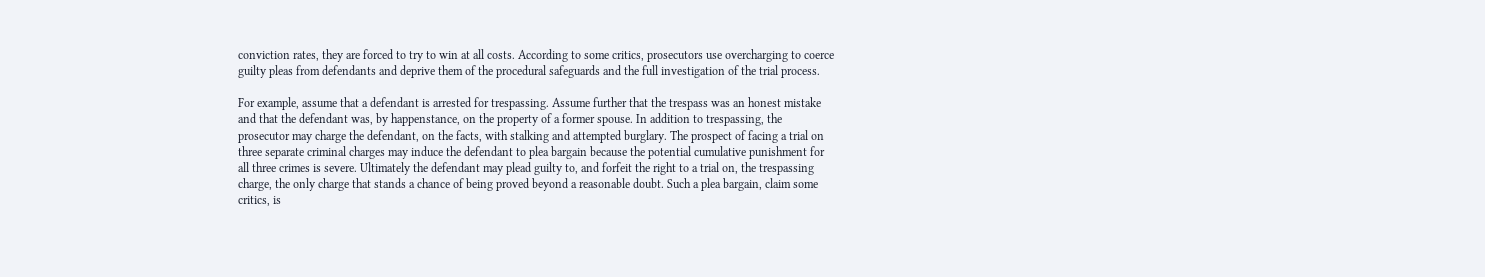conviction rates, they are forced to try to win at all costs. According to some critics, prosecutors use overcharging to coerce guilty pleas from defendants and deprive them of the procedural safeguards and the full investigation of the trial process.

For example, assume that a defendant is arrested for trespassing. Assume further that the trespass was an honest mistake and that the defendant was, by happenstance, on the property of a former spouse. In addition to trespassing, the prosecutor may charge the defendant, on the facts, with stalking and attempted burglary. The prospect of facing a trial on three separate criminal charges may induce the defendant to plea bargain because the potential cumulative punishment for all three crimes is severe. Ultimately the defendant may plead guilty to, and forfeit the right to a trial on, the trespassing charge, the only charge that stands a chance of being proved beyond a reasonable doubt. Such a plea bargain, claim some critics, is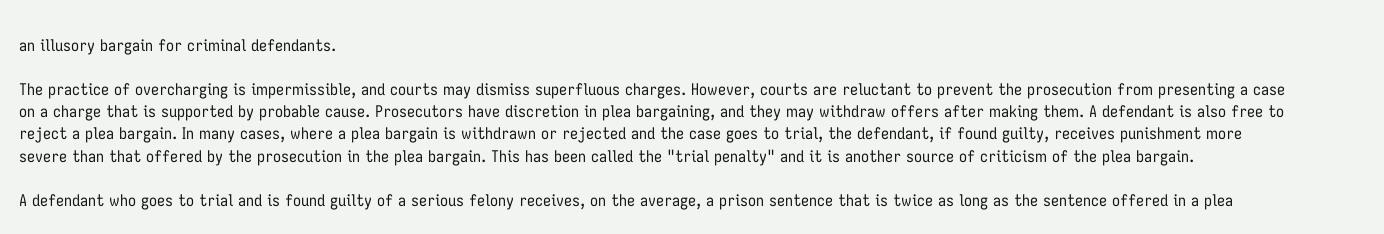an illusory bargain for criminal defendants.

The practice of overcharging is impermissible, and courts may dismiss superfluous charges. However, courts are reluctant to prevent the prosecution from presenting a case on a charge that is supported by probable cause. Prosecutors have discretion in plea bargaining, and they may withdraw offers after making them. A defendant is also free to reject a plea bargain. In many cases, where a plea bargain is withdrawn or rejected and the case goes to trial, the defendant, if found guilty, receives punishment more severe than that offered by the prosecution in the plea bargain. This has been called the "trial penalty" and it is another source of criticism of the plea bargain.

A defendant who goes to trial and is found guilty of a serious felony receives, on the average, a prison sentence that is twice as long as the sentence offered in a plea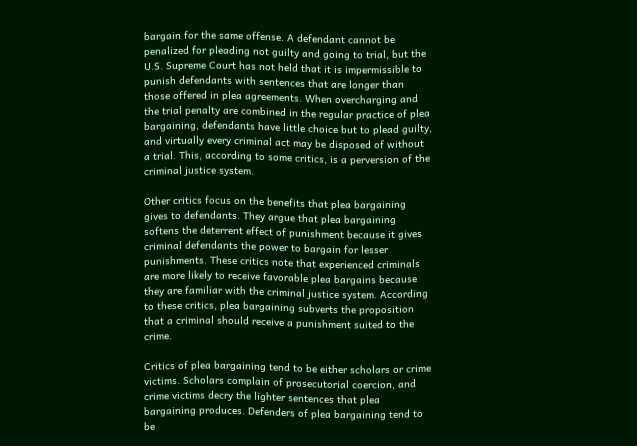bargain for the same offense. A defendant cannot be penalized for pleading not guilty and going to trial, but the U.S. Supreme Court has not held that it is impermissible to punish defendants with sentences that are longer than those offered in plea agreements. When overcharging and the trial penalty are combined in the regular practice of plea bargaining, defendants have little choice but to plead guilty, and virtually every criminal act may be disposed of without a trial. This, according to some critics, is a perversion of the criminal justice system.

Other critics focus on the benefits that plea bargaining gives to defendants. They argue that plea bargaining softens the deterrent effect of punishment because it gives criminal defendants the power to bargain for lesser punishments. These critics note that experienced criminals are more likely to receive favorable plea bargains because they are familiar with the criminal justice system. According to these critics, plea bargaining subverts the proposition that a criminal should receive a punishment suited to the crime.

Critics of plea bargaining tend to be either scholars or crime victims. Scholars complain of prosecutorial coercion, and crime victims decry the lighter sentences that plea bargaining produces. Defenders of plea bargaining tend to be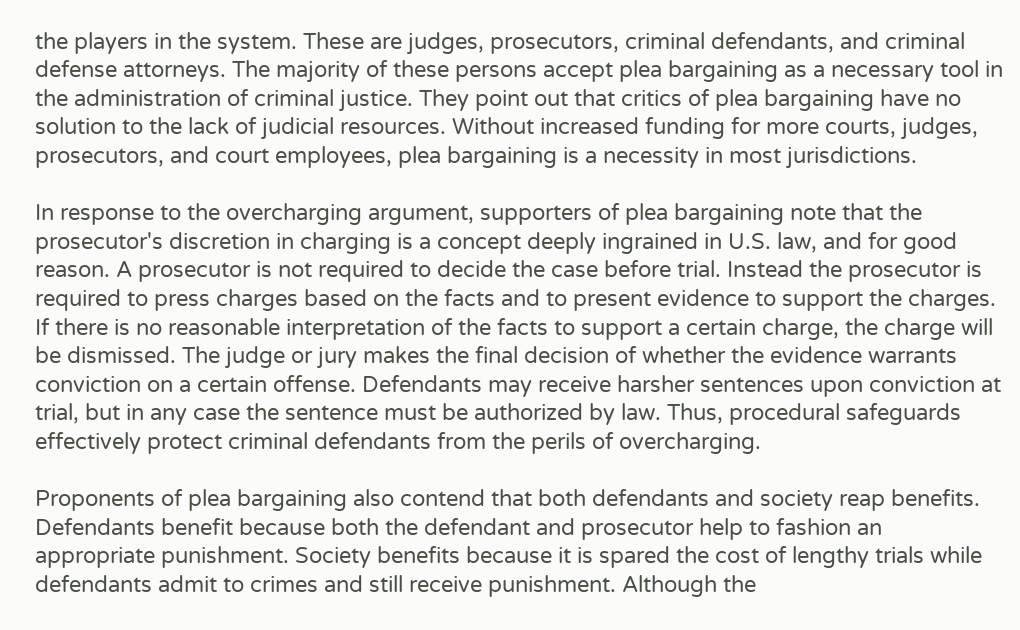the players in the system. These are judges, prosecutors, criminal defendants, and criminal defense attorneys. The majority of these persons accept plea bargaining as a necessary tool in the administration of criminal justice. They point out that critics of plea bargaining have no solution to the lack of judicial resources. Without increased funding for more courts, judges, prosecutors, and court employees, plea bargaining is a necessity in most jurisdictions.

In response to the overcharging argument, supporters of plea bargaining note that the prosecutor's discretion in charging is a concept deeply ingrained in U.S. law, and for good reason. A prosecutor is not required to decide the case before trial. Instead the prosecutor is required to press charges based on the facts and to present evidence to support the charges. If there is no reasonable interpretation of the facts to support a certain charge, the charge will be dismissed. The judge or jury makes the final decision of whether the evidence warrants conviction on a certain offense. Defendants may receive harsher sentences upon conviction at trial, but in any case the sentence must be authorized by law. Thus, procedural safeguards effectively protect criminal defendants from the perils of overcharging.

Proponents of plea bargaining also contend that both defendants and society reap benefits. Defendants benefit because both the defendant and prosecutor help to fashion an appropriate punishment. Society benefits because it is spared the cost of lengthy trials while defendants admit to crimes and still receive punishment. Although the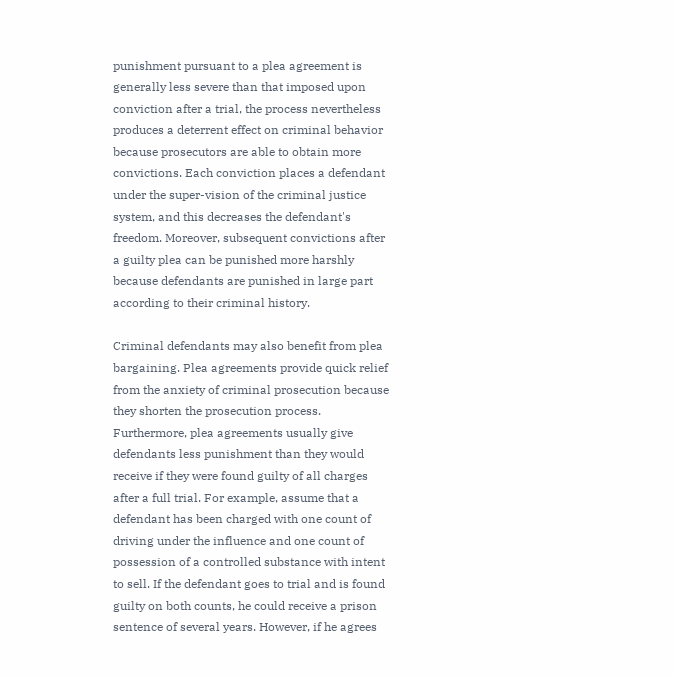punishment pursuant to a plea agreement is generally less severe than that imposed upon conviction after a trial, the process nevertheless produces a deterrent effect on criminal behavior because prosecutors are able to obtain more convictions. Each conviction places a defendant under the super-vision of the criminal justice system, and this decreases the defendant's freedom. Moreover, subsequent convictions after a guilty plea can be punished more harshly because defendants are punished in large part according to their criminal history.

Criminal defendants may also benefit from plea bargaining. Plea agreements provide quick relief from the anxiety of criminal prosecution because they shorten the prosecution process. Furthermore, plea agreements usually give defendants less punishment than they would receive if they were found guilty of all charges after a full trial. For example, assume that a defendant has been charged with one count of driving under the influence and one count of possession of a controlled substance with intent to sell. If the defendant goes to trial and is found guilty on both counts, he could receive a prison sentence of several years. However, if he agrees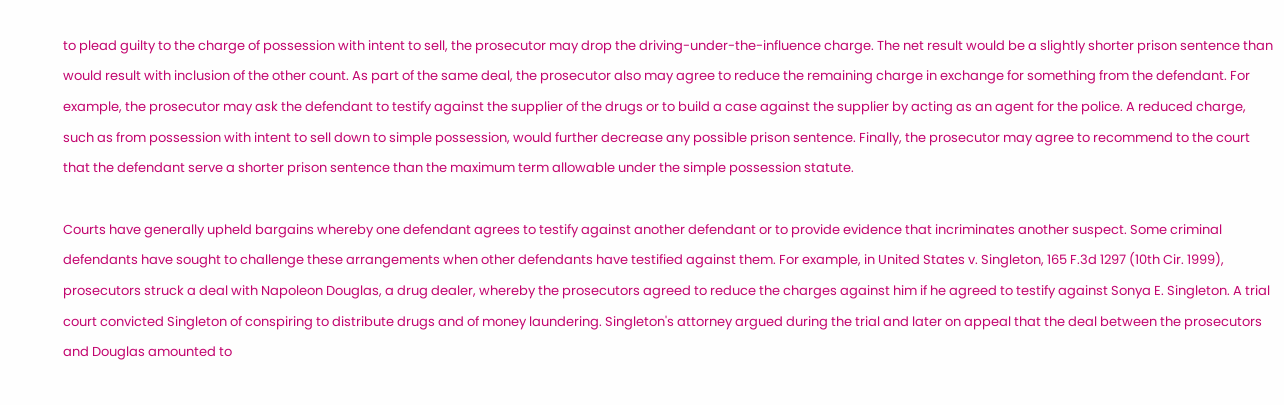to plead guilty to the charge of possession with intent to sell, the prosecutor may drop the driving-under-the-influence charge. The net result would be a slightly shorter prison sentence than would result with inclusion of the other count. As part of the same deal, the prosecutor also may agree to reduce the remaining charge in exchange for something from the defendant. For example, the prosecutor may ask the defendant to testify against the supplier of the drugs or to build a case against the supplier by acting as an agent for the police. A reduced charge, such as from possession with intent to sell down to simple possession, would further decrease any possible prison sentence. Finally, the prosecutor may agree to recommend to the court that the defendant serve a shorter prison sentence than the maximum term allowable under the simple possession statute.

Courts have generally upheld bargains whereby one defendant agrees to testify against another defendant or to provide evidence that incriminates another suspect. Some criminal defendants have sought to challenge these arrangements when other defendants have testified against them. For example, in United States v. Singleton, 165 F.3d 1297 (10th Cir. 1999), prosecutors struck a deal with Napoleon Douglas, a drug dealer, whereby the prosecutors agreed to reduce the charges against him if he agreed to testify against Sonya E. Singleton. A trial court convicted Singleton of conspiring to distribute drugs and of money laundering. Singleton's attorney argued during the trial and later on appeal that the deal between the prosecutors and Douglas amounted to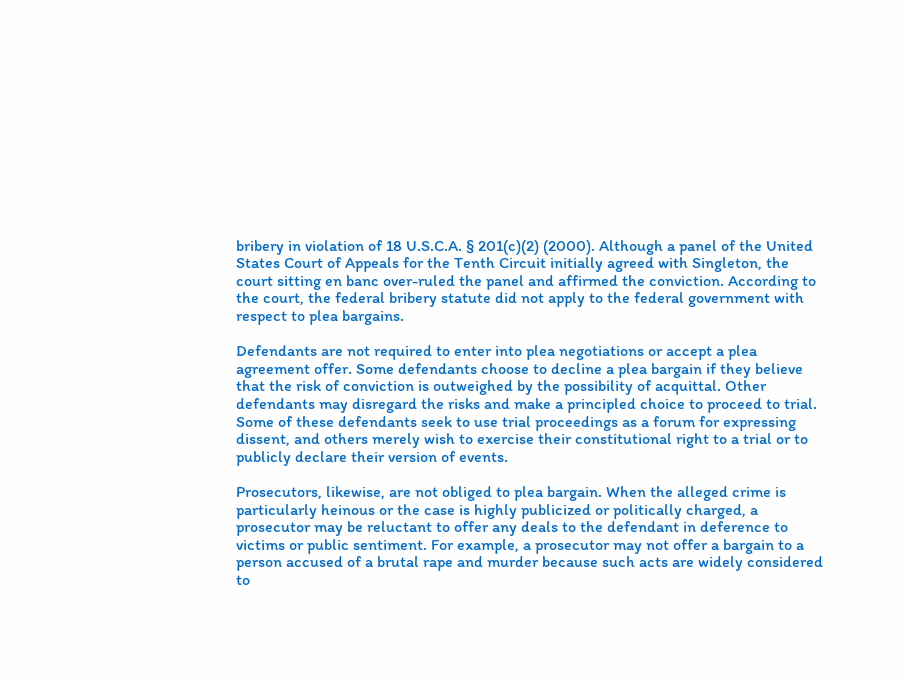bribery in violation of 18 U.S.C.A. § 201(c)(2) (2000). Although a panel of the United States Court of Appeals for the Tenth Circuit initially agreed with Singleton, the court sitting en banc over-ruled the panel and affirmed the conviction. According to the court, the federal bribery statute did not apply to the federal government with respect to plea bargains.

Defendants are not required to enter into plea negotiations or accept a plea agreement offer. Some defendants choose to decline a plea bargain if they believe that the risk of conviction is outweighed by the possibility of acquittal. Other defendants may disregard the risks and make a principled choice to proceed to trial. Some of these defendants seek to use trial proceedings as a forum for expressing dissent, and others merely wish to exercise their constitutional right to a trial or to publicly declare their version of events.

Prosecutors, likewise, are not obliged to plea bargain. When the alleged crime is particularly heinous or the case is highly publicized or politically charged, a prosecutor may be reluctant to offer any deals to the defendant in deference to victims or public sentiment. For example, a prosecutor may not offer a bargain to a person accused of a brutal rape and murder because such acts are widely considered to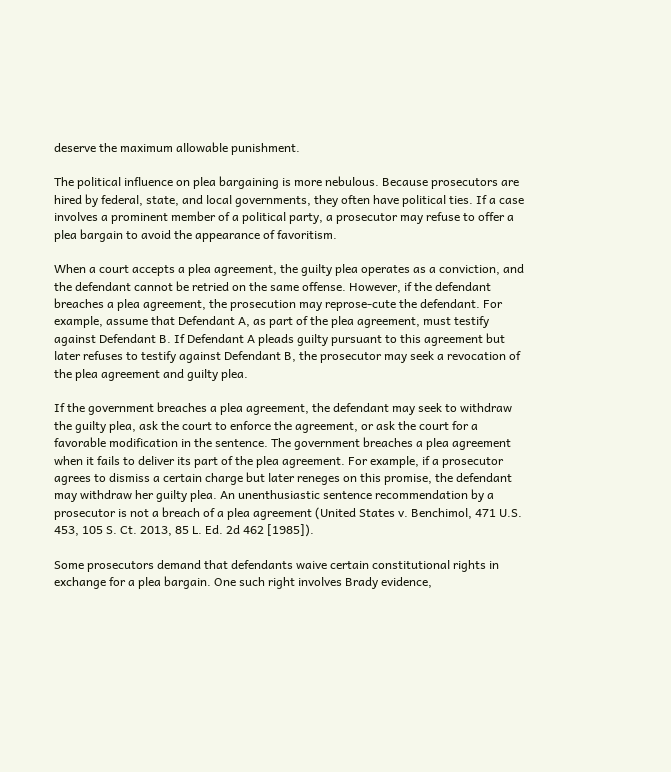deserve the maximum allowable punishment.

The political influence on plea bargaining is more nebulous. Because prosecutors are hired by federal, state, and local governments, they often have political ties. If a case involves a prominent member of a political party, a prosecutor may refuse to offer a plea bargain to avoid the appearance of favoritism.

When a court accepts a plea agreement, the guilty plea operates as a conviction, and the defendant cannot be retried on the same offense. However, if the defendant breaches a plea agreement, the prosecution may reprose-cute the defendant. For example, assume that Defendant A, as part of the plea agreement, must testify against Defendant B. If Defendant A pleads guilty pursuant to this agreement but later refuses to testify against Defendant B, the prosecutor may seek a revocation of the plea agreement and guilty plea.

If the government breaches a plea agreement, the defendant may seek to withdraw the guilty plea, ask the court to enforce the agreement, or ask the court for a favorable modification in the sentence. The government breaches a plea agreement when it fails to deliver its part of the plea agreement. For example, if a prosecutor agrees to dismiss a certain charge but later reneges on this promise, the defendant may withdraw her guilty plea. An unenthusiastic sentence recommendation by a prosecutor is not a breach of a plea agreement (United States v. Benchimol, 471 U.S. 453, 105 S. Ct. 2013, 85 L. Ed. 2d 462 [1985]).

Some prosecutors demand that defendants waive certain constitutional rights in exchange for a plea bargain. One such right involves Brady evidence,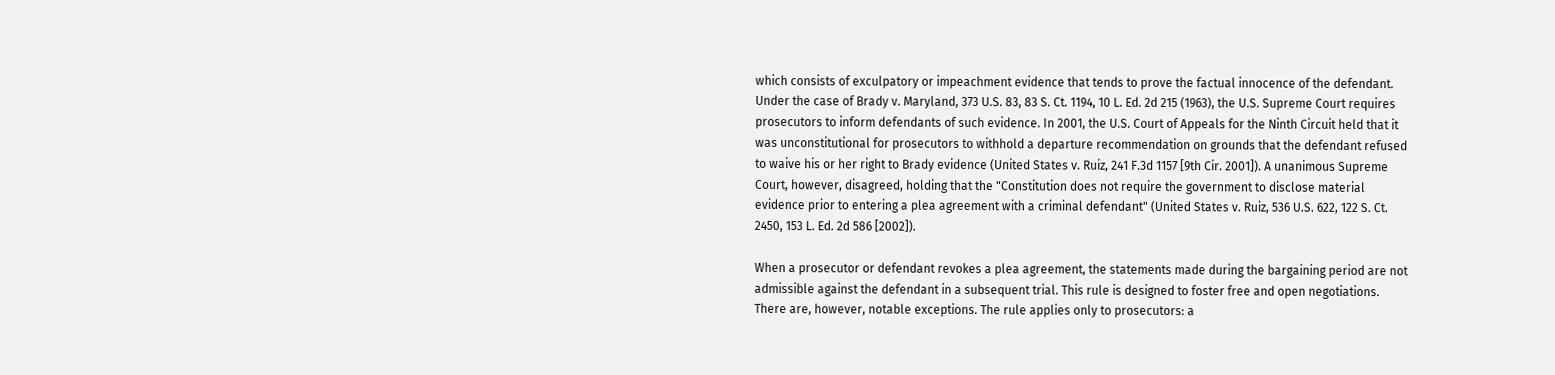which consists of exculpatory or impeachment evidence that tends to prove the factual innocence of the defendant. Under the case of Brady v. Maryland, 373 U.S. 83, 83 S. Ct. 1194, 10 L. Ed. 2d 215 (1963), the U.S. Supreme Court requires prosecutors to inform defendants of such evidence. In 2001, the U.S. Court of Appeals for the Ninth Circuit held that it was unconstitutional for prosecutors to withhold a departure recommendation on grounds that the defendant refused to waive his or her right to Brady evidence (United States v. Ruiz, 241 F.3d 1157 [9th Cir. 2001]). A unanimous Supreme Court, however, disagreed, holding that the "Constitution does not require the government to disclose material evidence prior to entering a plea agreement with a criminal defendant" (United States v. Ruiz, 536 U.S. 622, 122 S. Ct. 2450, 153 L. Ed. 2d 586 [2002]).

When a prosecutor or defendant revokes a plea agreement, the statements made during the bargaining period are not admissible against the defendant in a subsequent trial. This rule is designed to foster free and open negotiations. There are, however, notable exceptions. The rule applies only to prosecutors: a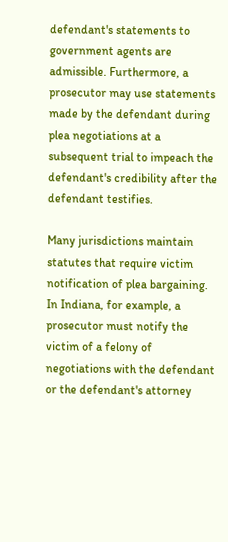defendant's statements to government agents are admissible. Furthermore, a prosecutor may use statements made by the defendant during plea negotiations at a subsequent trial to impeach the defendant's credibility after the defendant testifies.

Many jurisdictions maintain statutes that require victim notification of plea bargaining. In Indiana, for example, a prosecutor must notify the victim of a felony of negotiations with the defendant or the defendant's attorney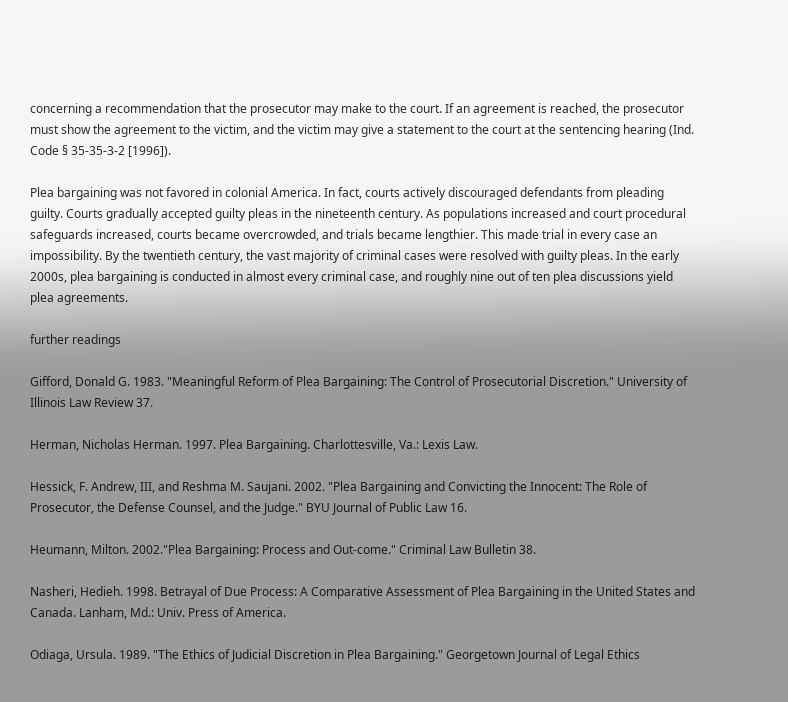concerning a recommendation that the prosecutor may make to the court. If an agreement is reached, the prosecutor must show the agreement to the victim, and the victim may give a statement to the court at the sentencing hearing (Ind. Code § 35-35-3-2 [1996]).

Plea bargaining was not favored in colonial America. In fact, courts actively discouraged defendants from pleading guilty. Courts gradually accepted guilty pleas in the nineteenth century. As populations increased and court procedural safeguards increased, courts became overcrowded, and trials became lengthier. This made trial in every case an impossibility. By the twentieth century, the vast majority of criminal cases were resolved with guilty pleas. In the early 2000s, plea bargaining is conducted in almost every criminal case, and roughly nine out of ten plea discussions yield plea agreements.

further readings

Gifford, Donald G. 1983. "Meaningful Reform of Plea Bargaining: The Control of Prosecutorial Discretion." University of Illinois Law Review 37.

Herman, Nicholas Herman. 1997. Plea Bargaining. Charlottesville, Va.: Lexis Law.

Hessick, F. Andrew, III, and Reshma M. Saujani. 2002. "Plea Bargaining and Convicting the Innocent: The Role of Prosecutor, the Defense Counsel, and the Judge." BYU Journal of Public Law 16.

Heumann, Milton. 2002."Plea Bargaining: Process and Out-come." Criminal Law Bulletin 38.

Nasheri, Hedieh. 1998. Betrayal of Due Process: A Comparative Assessment of Plea Bargaining in the United States and Canada. Lanham, Md.: Univ. Press of America.

Odiaga, Ursula. 1989. "The Ethics of Judicial Discretion in Plea Bargaining." Georgetown Journal of Legal Ethics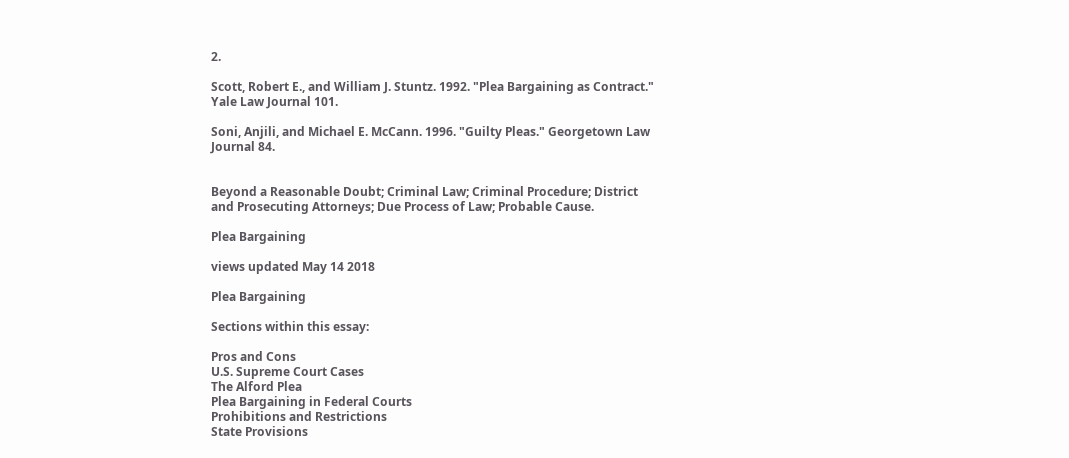2.

Scott, Robert E., and William J. Stuntz. 1992. "Plea Bargaining as Contract." Yale Law Journal 101.

Soni, Anjili, and Michael E. McCann. 1996. "Guilty Pleas." Georgetown Law Journal 84.


Beyond a Reasonable Doubt; Criminal Law; Criminal Procedure; District and Prosecuting Attorneys; Due Process of Law; Probable Cause.

Plea Bargaining

views updated May 14 2018

Plea Bargaining

Sections within this essay:

Pros and Cons
U.S. Supreme Court Cases
The Alford Plea
Plea Bargaining in Federal Courts
Prohibitions and Restrictions
State Provisions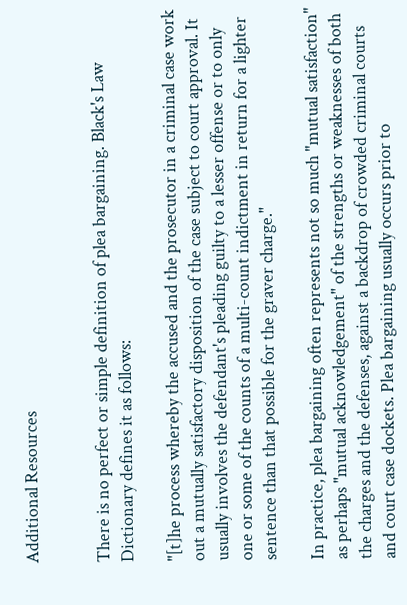Additional Resources


There is no perfect or simple definition of plea bargaining. Black's Law Dictionary defines it as follows:

"[t]he process whereby the accused and the prosecutor in a criminal case work out a mutually satisfactory disposition of the case subject to court approval. It usually involves the defendant's pleading guilty to a lesser offense or to only one or some of the counts of a multi-count indictment in return for a lighter sentence than that possible for the graver charge."

In practice, plea bargaining often represents not so much "mutual satisfaction" as perhaps "mutual acknowledgement" of the strengths or weaknesses of both the charges and the defenses, against a backdrop of crowded criminal courts and court case dockets. Plea bargaining usually occurs prior to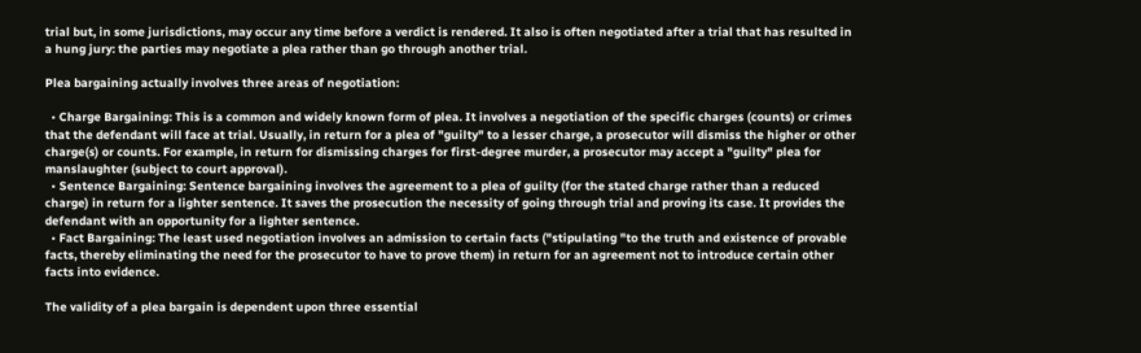trial but, in some jurisdictions, may occur any time before a verdict is rendered. It also is often negotiated after a trial that has resulted in a hung jury: the parties may negotiate a plea rather than go through another trial.

Plea bargaining actually involves three areas of negotiation:

  • Charge Bargaining: This is a common and widely known form of plea. It involves a negotiation of the specific charges (counts) or crimes that the defendant will face at trial. Usually, in return for a plea of "guilty" to a lesser charge, a prosecutor will dismiss the higher or other charge(s) or counts. For example, in return for dismissing charges for first-degree murder, a prosecutor may accept a "guilty" plea for manslaughter (subject to court approval).
  • Sentence Bargaining: Sentence bargaining involves the agreement to a plea of guilty (for the stated charge rather than a reduced charge) in return for a lighter sentence. It saves the prosecution the necessity of going through trial and proving its case. It provides the defendant with an opportunity for a lighter sentence.
  • Fact Bargaining: The least used negotiation involves an admission to certain facts ("stipulating "to the truth and existence of provable facts, thereby eliminating the need for the prosecutor to have to prove them) in return for an agreement not to introduce certain other facts into evidence.

The validity of a plea bargain is dependent upon three essential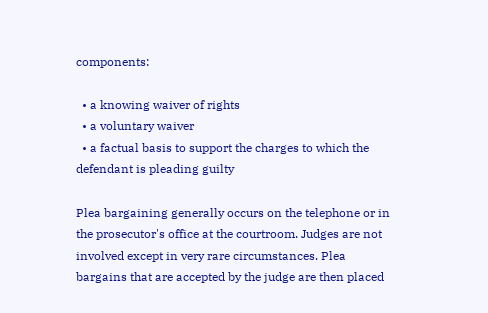components:

  • a knowing waiver of rights
  • a voluntary waiver
  • a factual basis to support the charges to which the defendant is pleading guilty

Plea bargaining generally occurs on the telephone or in the prosecutor's office at the courtroom. Judges are not involved except in very rare circumstances. Plea bargains that are accepted by the judge are then placed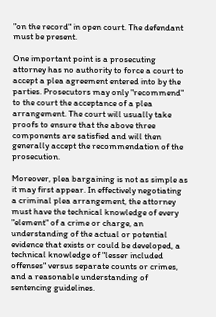"on the record" in open court. The defendant must be present.

One important point is a prosecuting attorney has no authority to force a court to accept a plea agreement entered into by the parties. Prosecutors may only "recommend" to the court the acceptance of a plea arrangement. The court will usually take proofs to ensure that the above three components are satisfied and will then generally accept the recommendation of the prosecution.

Moreover, plea bargaining is not as simple as it may first appear. In effectively negotiating a criminal plea arrangement, the attorney must have the technical knowledge of every "element" of a crime or charge, an understanding of the actual or potential evidence that exists or could be developed, a technical knowledge of "lesser included offenses" versus separate counts or crimes, and a reasonable understanding of sentencing guidelines.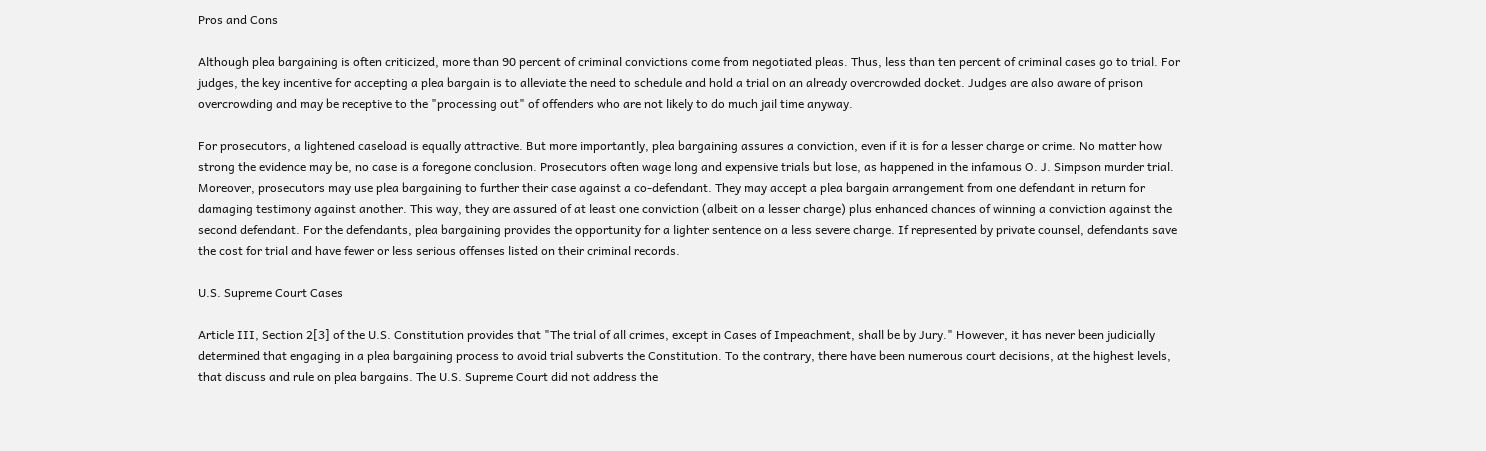Pros and Cons

Although plea bargaining is often criticized, more than 90 percent of criminal convictions come from negotiated pleas. Thus, less than ten percent of criminal cases go to trial. For judges, the key incentive for accepting a plea bargain is to alleviate the need to schedule and hold a trial on an already overcrowded docket. Judges are also aware of prison overcrowding and may be receptive to the "processing out" of offenders who are not likely to do much jail time anyway.

For prosecutors, a lightened caseload is equally attractive. But more importantly, plea bargaining assures a conviction, even if it is for a lesser charge or crime. No matter how strong the evidence may be, no case is a foregone conclusion. Prosecutors often wage long and expensive trials but lose, as happened in the infamous O. J. Simpson murder trial. Moreover, prosecutors may use plea bargaining to further their case against a co-defendant. They may accept a plea bargain arrangement from one defendant in return for damaging testimony against another. This way, they are assured of at least one conviction (albeit on a lesser charge) plus enhanced chances of winning a conviction against the second defendant. For the defendants, plea bargaining provides the opportunity for a lighter sentence on a less severe charge. If represented by private counsel, defendants save the cost for trial and have fewer or less serious offenses listed on their criminal records.

U.S. Supreme Court Cases

Article III, Section 2[3] of the U.S. Constitution provides that "The trial of all crimes, except in Cases of Impeachment, shall be by Jury." However, it has never been judicially determined that engaging in a plea bargaining process to avoid trial subverts the Constitution. To the contrary, there have been numerous court decisions, at the highest levels, that discuss and rule on plea bargains. The U.S. Supreme Court did not address the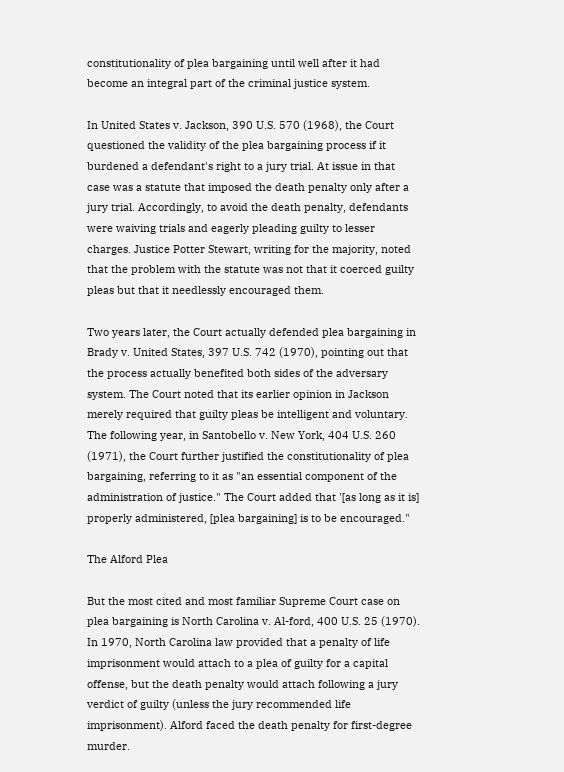constitutionality of plea bargaining until well after it had become an integral part of the criminal justice system.

In United States v. Jackson, 390 U.S. 570 (1968), the Court questioned the validity of the plea bargaining process if it burdened a defendant's right to a jury trial. At issue in that case was a statute that imposed the death penalty only after a jury trial. Accordingly, to avoid the death penalty, defendants were waiving trials and eagerly pleading guilty to lesser charges. Justice Potter Stewart, writing for the majority, noted that the problem with the statute was not that it coerced guilty pleas but that it needlessly encouraged them.

Two years later, the Court actually defended plea bargaining in Brady v. United States, 397 U.S. 742 (1970), pointing out that the process actually benefited both sides of the adversary system. The Court noted that its earlier opinion in Jackson merely required that guilty pleas be intelligent and voluntary. The following year, in Santobello v. New York, 404 U.S. 260 (1971), the Court further justified the constitutionality of plea bargaining, referring to it as "an essential component of the administration of justice." The Court added that '[as long as it is] properly administered, [plea bargaining] is to be encouraged."

The Alford Plea

But the most cited and most familiar Supreme Court case on plea bargaining is North Carolina v. Al-ford, 400 U.S. 25 (1970). In 1970, North Carolina law provided that a penalty of life imprisonment would attach to a plea of guilty for a capital offense, but the death penalty would attach following a jury verdict of guilty (unless the jury recommended life imprisonment). Alford faced the death penalty for first-degree murder.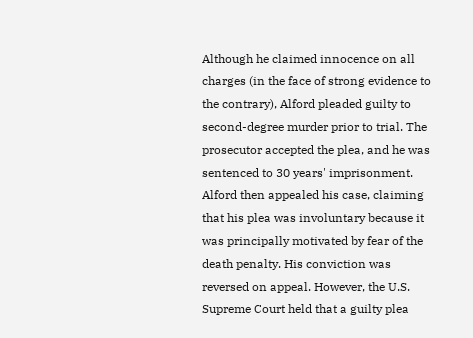Although he claimed innocence on all charges (in the face of strong evidence to the contrary), Alford pleaded guilty to second-degree murder prior to trial. The prosecutor accepted the plea, and he was sentenced to 30 years' imprisonment. Alford then appealed his case, claiming that his plea was involuntary because it was principally motivated by fear of the death penalty. His conviction was reversed on appeal. However, the U.S. Supreme Court held that a guilty plea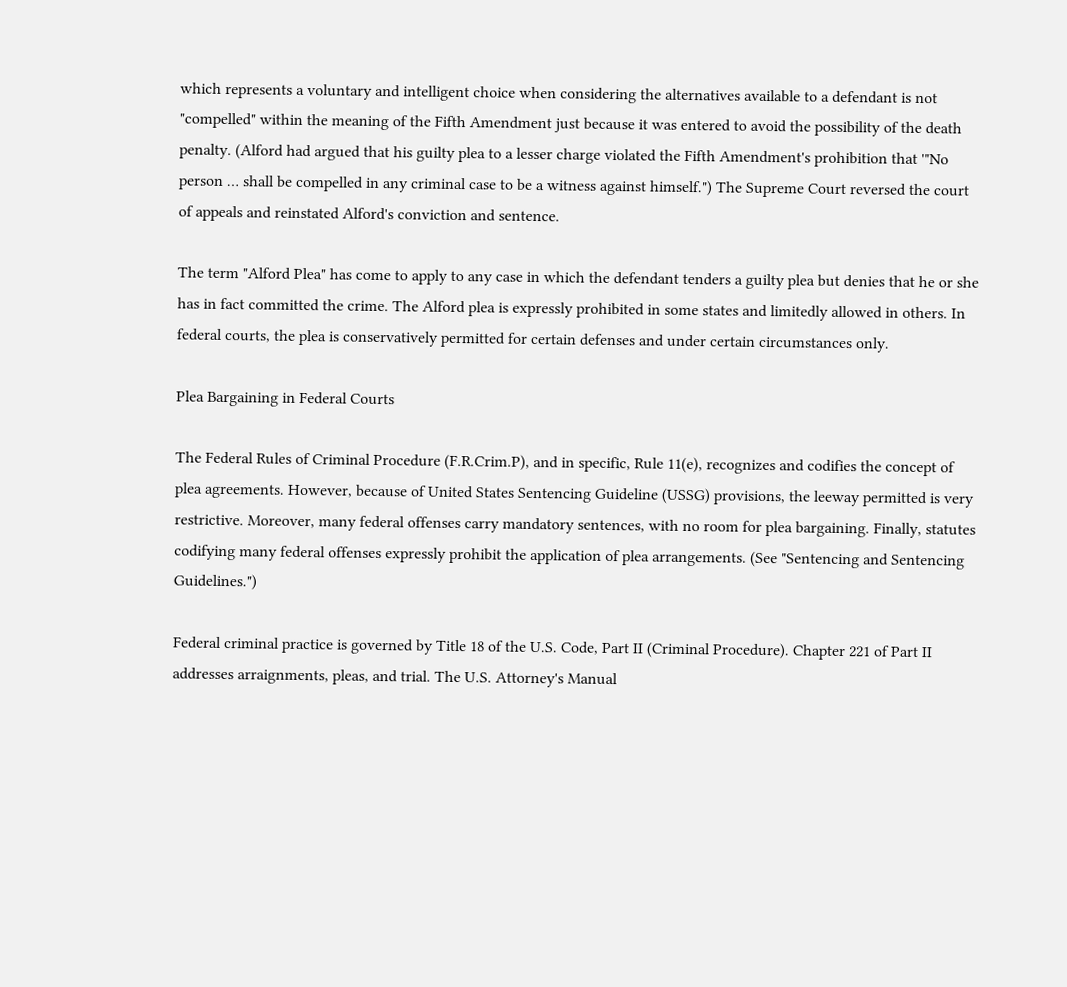which represents a voluntary and intelligent choice when considering the alternatives available to a defendant is not "compelled" within the meaning of the Fifth Amendment just because it was entered to avoid the possibility of the death penalty. (Alford had argued that his guilty plea to a lesser charge violated the Fifth Amendment's prohibition that '"No person … shall be compelled in any criminal case to be a witness against himself.") The Supreme Court reversed the court of appeals and reinstated Alford's conviction and sentence.

The term "Alford Plea" has come to apply to any case in which the defendant tenders a guilty plea but denies that he or she has in fact committed the crime. The Alford plea is expressly prohibited in some states and limitedly allowed in others. In federal courts, the plea is conservatively permitted for certain defenses and under certain circumstances only.

Plea Bargaining in Federal Courts

The Federal Rules of Criminal Procedure (F.R.Crim.P), and in specific, Rule 11(e), recognizes and codifies the concept of plea agreements. However, because of United States Sentencing Guideline (USSG) provisions, the leeway permitted is very restrictive. Moreover, many federal offenses carry mandatory sentences, with no room for plea bargaining. Finally, statutes codifying many federal offenses expressly prohibit the application of plea arrangements. (See "Sentencing and Sentencing Guidelines.")

Federal criminal practice is governed by Title 18 of the U.S. Code, Part II (Criminal Procedure). Chapter 221 of Part II addresses arraignments, pleas, and trial. The U.S. Attorney's Manual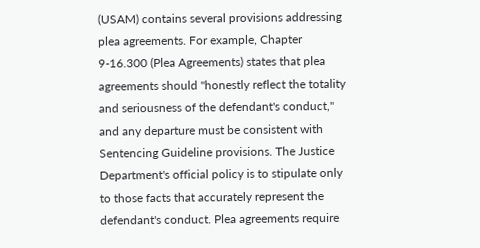(USAM) contains several provisions addressing plea agreements. For example, Chapter 9-16.300 (Plea Agreements) states that plea agreements should "honestly reflect the totality and seriousness of the defendant's conduct," and any departure must be consistent with Sentencing Guideline provisions. The Justice Department's official policy is to stipulate only to those facts that accurately represent the defendant's conduct. Plea agreements require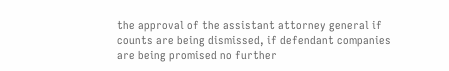the approval of the assistant attorney general if counts are being dismissed, if defendant companies are being promised no further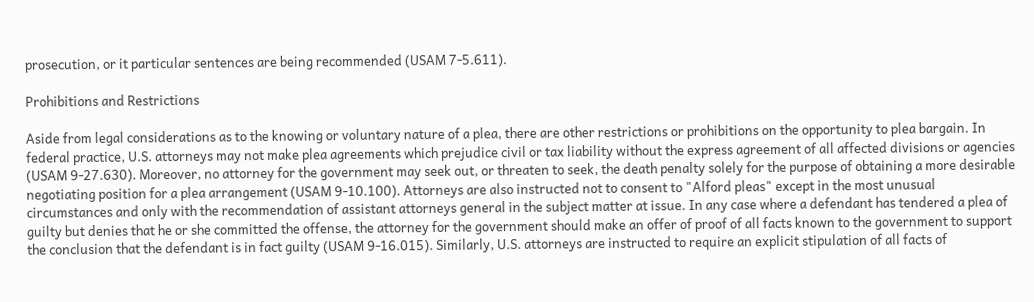prosecution, or it particular sentences are being recommended (USAM 7-5.611).

Prohibitions and Restrictions

Aside from legal considerations as to the knowing or voluntary nature of a plea, there are other restrictions or prohibitions on the opportunity to plea bargain. In federal practice, U.S. attorneys may not make plea agreements which prejudice civil or tax liability without the express agreement of all affected divisions or agencies (USAM 9-27.630). Moreover, no attorney for the government may seek out, or threaten to seek, the death penalty solely for the purpose of obtaining a more desirable negotiating position for a plea arrangement (USAM 9-10.100). Attorneys are also instructed not to consent to "Alford pleas" except in the most unusual circumstances and only with the recommendation of assistant attorneys general in the subject matter at issue. In any case where a defendant has tendered a plea of guilty but denies that he or she committed the offense, the attorney for the government should make an offer of proof of all facts known to the government to support the conclusion that the defendant is in fact guilty (USAM 9-16.015). Similarly, U.S. attorneys are instructed to require an explicit stipulation of all facts of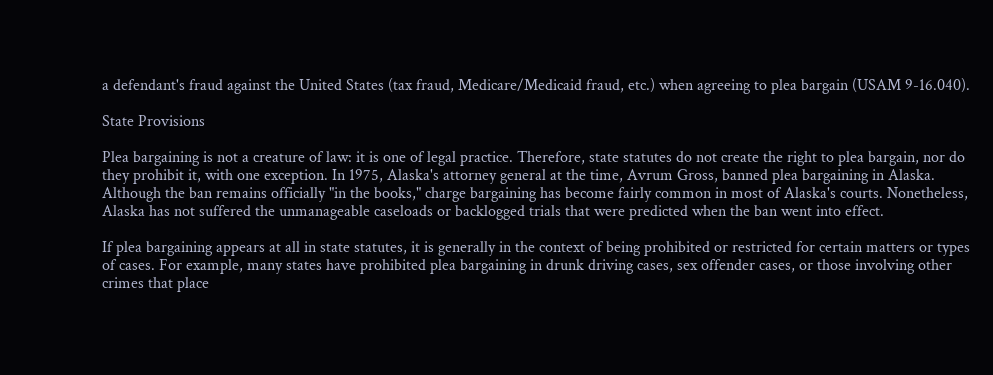a defendant's fraud against the United States (tax fraud, Medicare/Medicaid fraud, etc.) when agreeing to plea bargain (USAM 9-16.040).

State Provisions

Plea bargaining is not a creature of law: it is one of legal practice. Therefore, state statutes do not create the right to plea bargain, nor do they prohibit it, with one exception. In 1975, Alaska's attorney general at the time, Avrum Gross, banned plea bargaining in Alaska. Although the ban remains officially "in the books," charge bargaining has become fairly common in most of Alaska's courts. Nonetheless, Alaska has not suffered the unmanageable caseloads or backlogged trials that were predicted when the ban went into effect.

If plea bargaining appears at all in state statutes, it is generally in the context of being prohibited or restricted for certain matters or types of cases. For example, many states have prohibited plea bargaining in drunk driving cases, sex offender cases, or those involving other crimes that place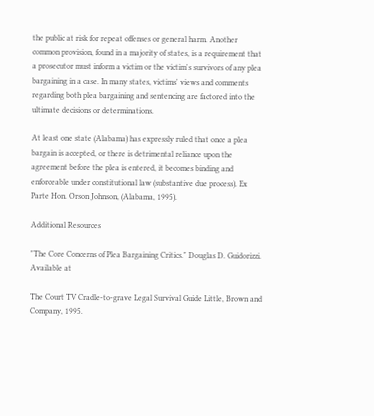the public at risk for repeat offenses or general harm. Another common provision, found in a majority of states, is a requirement that a prosecutor must inform a victim or the victim's survivors of any plea bargaining in a case. In many states, victims' views and comments regarding both plea bargaining and sentencing are factored into the ultimate decisions or determinations.

At least one state (Alabama) has expressly ruled that once a plea bargain is accepted, or there is detrimental reliance upon the agreement before the plea is entered, it becomes binding and enforceable under constitutional law (substantive due process). Ex Parte Hon. Orson Johnson, (Alabama, 1995).

Additional Resources

"The Core Concerns of Plea Bargaining Critics." Douglas D. Guidorizzi. Available at

The Court TV Cradle-to-grave Legal Survival Guide Little, Brown and Company, 1995.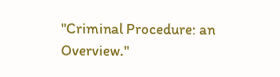"Criminal Procedure: an Overview."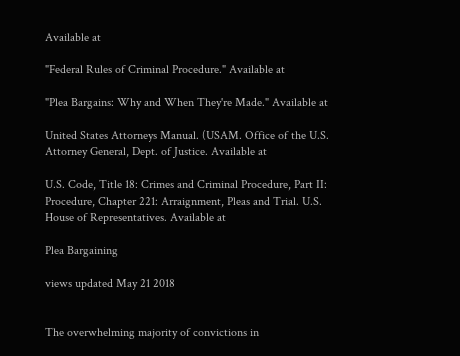Available at

"Federal Rules of Criminal Procedure." Available at

"Plea Bargains: Why and When They're Made." Available at

United States Attorneys Manual. (USAM. Office of the U.S. Attorney General, Dept. of Justice. Available at

U.S. Code, Title 18: Crimes and Criminal Procedure, Part II: Procedure, Chapter 221: Arraignment, Pleas and Trial. U.S. House of Representatives. Available at

Plea Bargaining

views updated May 21 2018


The overwhelming majority of convictions in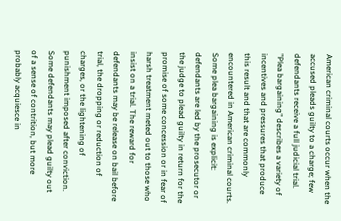American criminal courts occur when the accused pleads guilty to a charge; few defendants receive a full judicial trial. "Plea bargaining" describes a variety of incentives and pressures that produce this result and that are commonly encountered in American criminal courts. Some plea bargaining is explicit: defendants are led by the prosecutor or the judge to plead guilty in return for the promise of some concession or in fear of harsh treatment meted out to those who insist on a trial. The reward for defendants may be release on bail before trial, the dropping or reduction of charges, or the lightening of punishment imposed after conviction. Some defendants may plead guilty out of a sense of contrition, but more probably acquiesce in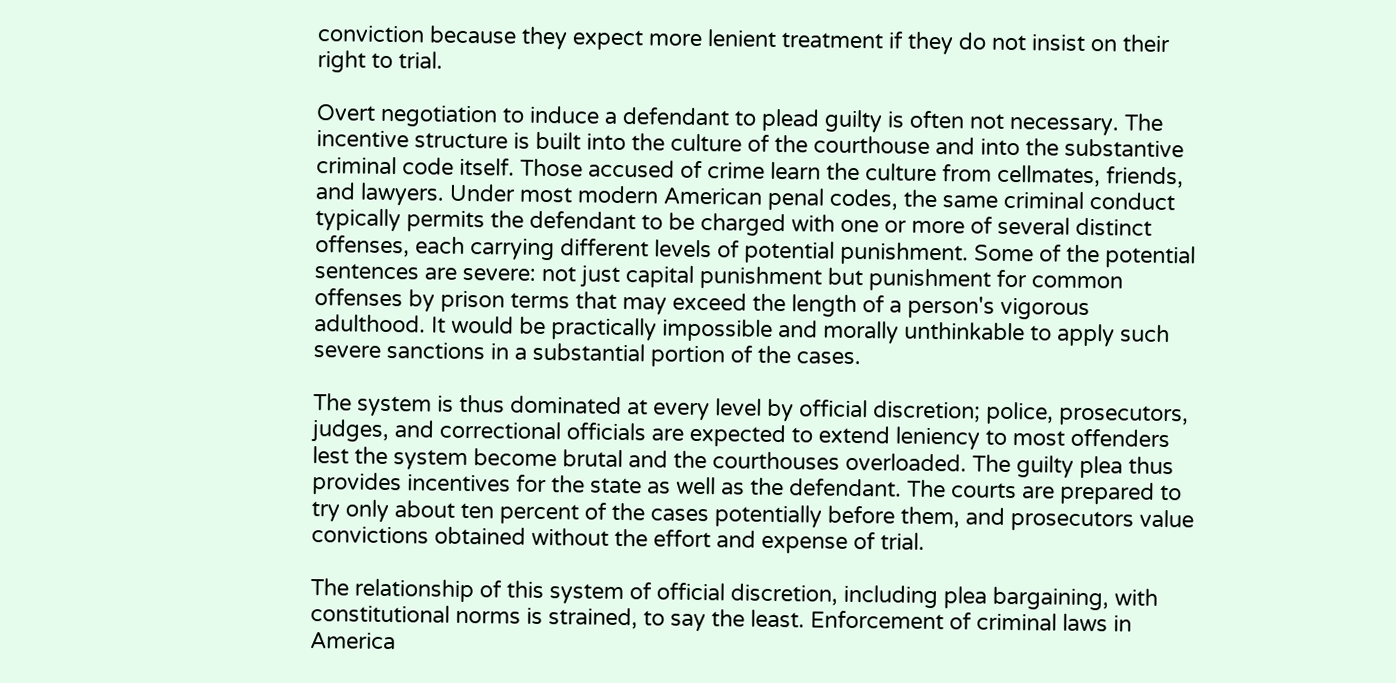conviction because they expect more lenient treatment if they do not insist on their right to trial.

Overt negotiation to induce a defendant to plead guilty is often not necessary. The incentive structure is built into the culture of the courthouse and into the substantive criminal code itself. Those accused of crime learn the culture from cellmates, friends, and lawyers. Under most modern American penal codes, the same criminal conduct typically permits the defendant to be charged with one or more of several distinct offenses, each carrying different levels of potential punishment. Some of the potential sentences are severe: not just capital punishment but punishment for common offenses by prison terms that may exceed the length of a person's vigorous adulthood. It would be practically impossible and morally unthinkable to apply such severe sanctions in a substantial portion of the cases.

The system is thus dominated at every level by official discretion; police, prosecutors, judges, and correctional officials are expected to extend leniency to most offenders lest the system become brutal and the courthouses overloaded. The guilty plea thus provides incentives for the state as well as the defendant. The courts are prepared to try only about ten percent of the cases potentially before them, and prosecutors value convictions obtained without the effort and expense of trial.

The relationship of this system of official discretion, including plea bargaining, with constitutional norms is strained, to say the least. Enforcement of criminal laws in America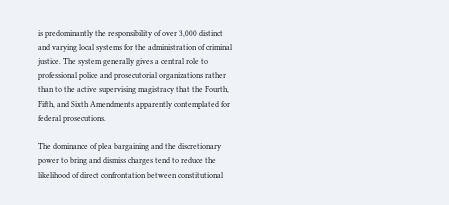is predominantly the responsibility of over 3,000 distinct and varying local systems for the administration of criminal justice. The system generally gives a central role to professional police and prosecutorial organizations rather than to the active supervising magistracy that the Fourth, Fifth, and Sixth Amendments apparently contemplated for federal prosecutions.

The dominance of plea bargaining and the discretionary power to bring and dismiss charges tend to reduce the likelihood of direct confrontation between constitutional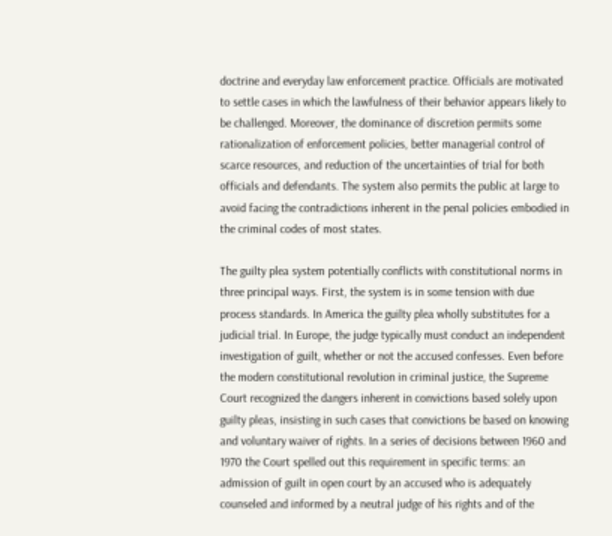doctrine and everyday law enforcement practice. Officials are motivated to settle cases in which the lawfulness of their behavior appears likely to be challenged. Moreover, the dominance of discretion permits some rationalization of enforcement policies, better managerial control of scarce resources, and reduction of the uncertainties of trial for both officials and defendants. The system also permits the public at large to avoid facing the contradictions inherent in the penal policies embodied in the criminal codes of most states.

The guilty plea system potentially conflicts with constitutional norms in three principal ways. First, the system is in some tension with due process standards. In America the guilty plea wholly substitutes for a judicial trial. In Europe, the judge typically must conduct an independent investigation of guilt, whether or not the accused confesses. Even before the modern constitutional revolution in criminal justice, the Supreme Court recognized the dangers inherent in convictions based solely upon guilty pleas, insisting in such cases that convictions be based on knowing and voluntary waiver of rights. In a series of decisions between 1960 and 1970 the Court spelled out this requirement in specific terms: an admission of guilt in open court by an accused who is adequately counseled and informed by a neutral judge of his rights and of the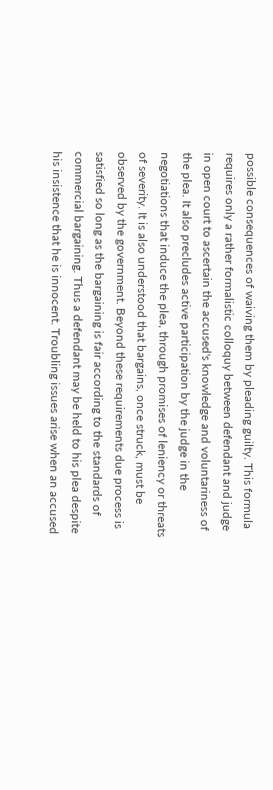possible consequences of waiving them by pleading guilty. This formula requires only a rather formalistic colloquy between defendant and judge in open court to ascertain the accused's knowledge and voluntariness of the plea. It also precludes active participation by the judge in the negotiations that induce the plea, through promises of leniency or threats of severity. It is also understood that bargains, once struck, must be observed by the government. Beyond these requirements due process is satisfied so long as the bargaining is fair according to the standards of commercial bargaining. Thus a defendant may be held to his plea despite his insistence that he is innocent. Troubling issues arise when an accused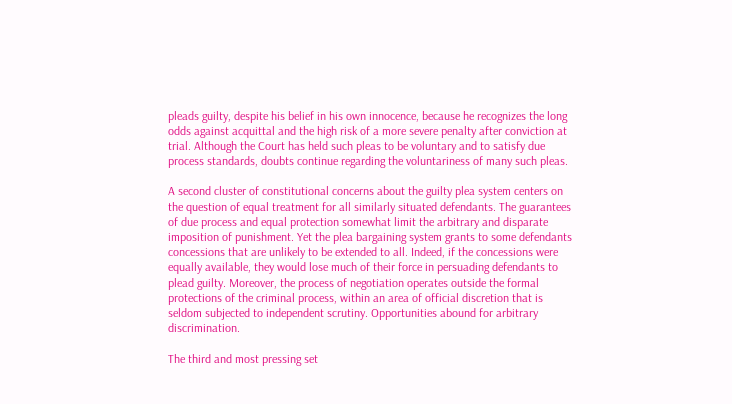pleads guilty, despite his belief in his own innocence, because he recognizes the long odds against acquittal and the high risk of a more severe penalty after conviction at trial. Although the Court has held such pleas to be voluntary and to satisfy due process standards, doubts continue regarding the voluntariness of many such pleas.

A second cluster of constitutional concerns about the guilty plea system centers on the question of equal treatment for all similarly situated defendants. The guarantees of due process and equal protection somewhat limit the arbitrary and disparate imposition of punishment. Yet the plea bargaining system grants to some defendants concessions that are unlikely to be extended to all. Indeed, if the concessions were equally available, they would lose much of their force in persuading defendants to plead guilty. Moreover, the process of negotiation operates outside the formal protections of the criminal process, within an area of official discretion that is seldom subjected to independent scrutiny. Opportunities abound for arbitrary discrimination.

The third and most pressing set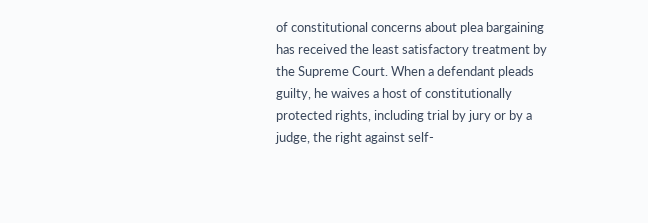of constitutional concerns about plea bargaining has received the least satisfactory treatment by the Supreme Court. When a defendant pleads guilty, he waives a host of constitutionally protected rights, including trial by jury or by a judge, the right against self-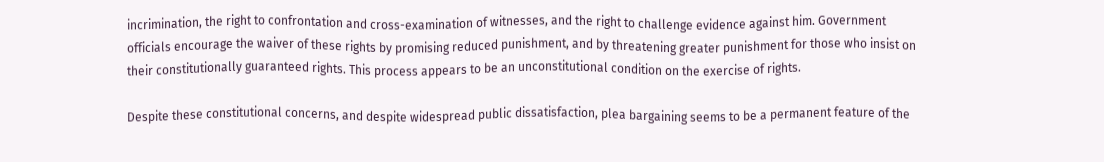incrimination, the right to confrontation and cross-examination of witnesses, and the right to challenge evidence against him. Government officials encourage the waiver of these rights by promising reduced punishment, and by threatening greater punishment for those who insist on their constitutionally guaranteed rights. This process appears to be an unconstitutional condition on the exercise of rights.

Despite these constitutional concerns, and despite widespread public dissatisfaction, plea bargaining seems to be a permanent feature of the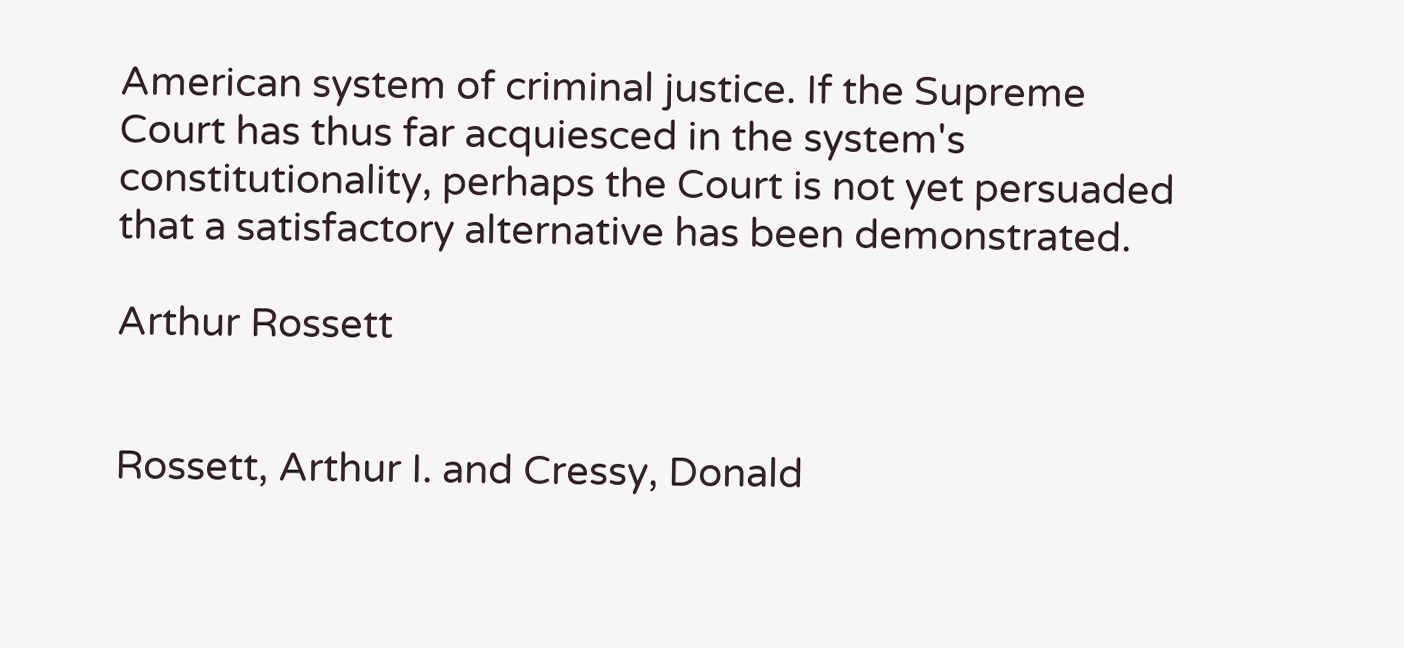American system of criminal justice. If the Supreme Court has thus far acquiesced in the system's constitutionality, perhaps the Court is not yet persuaded that a satisfactory alternative has been demonstrated.

Arthur Rossett


Rossett, Arthur I. and Cressy, Donald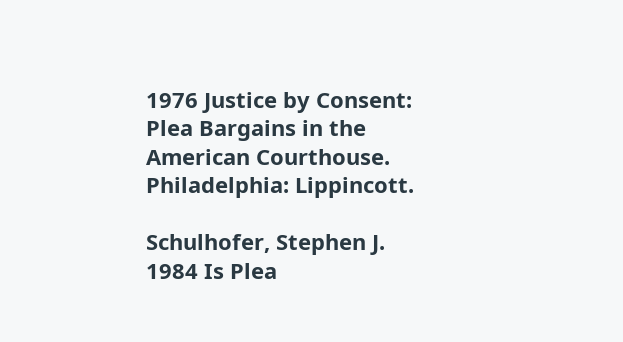1976 Justice by Consent: Plea Bargains in the American Courthouse. Philadelphia: Lippincott.

Schulhofer, Stephen J. 1984 Is Plea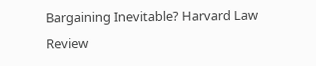Bargaining Inevitable? Harvard Law Review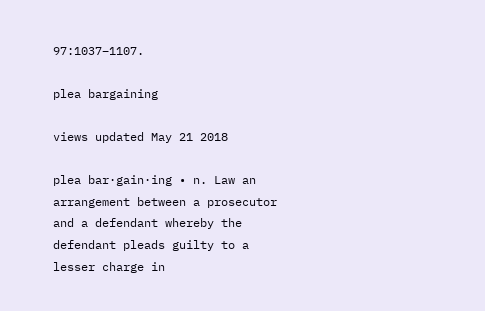97:1037–1107.

plea bargaining

views updated May 21 2018

plea bar·gain·ing • n. Law an arrangement between a prosecutor and a defendant whereby the defendant pleads guilty to a lesser charge in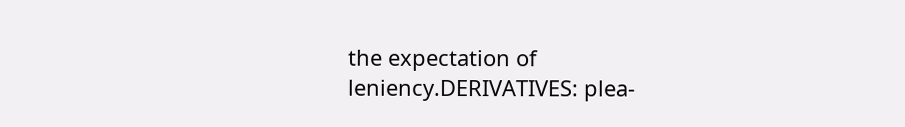the expectation of leniency.DERIVATIVES: plea-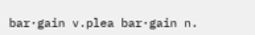bar·gain v.plea bar·gain n.